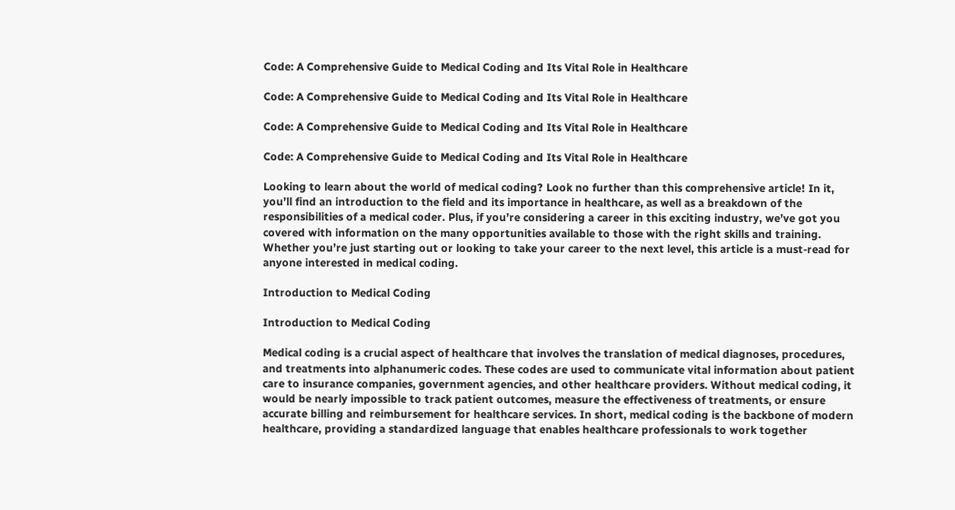Code: A Comprehensive Guide to Medical Coding and Its Vital Role in Healthcare

Code: A Comprehensive Guide to Medical Coding and Its Vital Role in Healthcare

Code: A Comprehensive Guide to Medical Coding and Its Vital Role in Healthcare

Code: A Comprehensive Guide to Medical Coding and Its Vital Role in Healthcare

Looking to learn about the world of medical coding? Look no further than this comprehensive article! In it, you’ll find an introduction to the field and its importance in healthcare, as well as a breakdown of the responsibilities of a medical coder. Plus, if you’re considering a career in this exciting industry, we’ve got you covered with information on the many opportunities available to those with the right skills and training. Whether you’re just starting out or looking to take your career to the next level, this article is a must-read for anyone interested in medical coding.

Introduction to Medical Coding

Introduction to Medical Coding

Medical coding is a crucial aspect of healthcare that involves the translation of medical diagnoses, procedures, and treatments into alphanumeric codes. These codes are used to communicate vital information about patient care to insurance companies, government agencies, and other healthcare providers. Without medical coding, it would be nearly impossible to track patient outcomes, measure the effectiveness of treatments, or ensure accurate billing and reimbursement for healthcare services. In short, medical coding is the backbone of modern healthcare, providing a standardized language that enables healthcare professionals to work together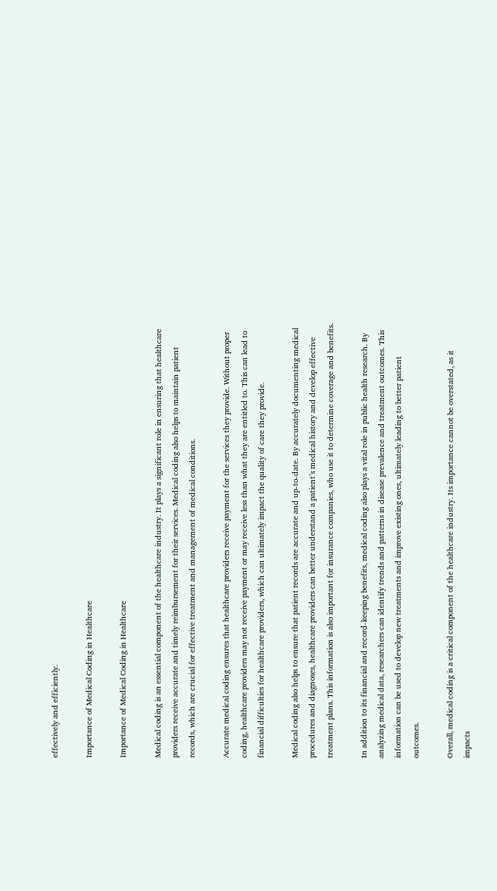effectively and efficiently.

Importance of Medical Coding in Healthcare

Importance of Medical Coding in Healthcare

Medical coding is an essential component of the healthcare industry. It plays a significant role in ensuring that healthcare providers receive accurate and timely reimbursement for their services. Medical coding also helps to maintain patient records, which are crucial for effective treatment and management of medical conditions.

Accurate medical coding ensures that healthcare providers receive payment for the services they provide. Without proper coding, healthcare providers may not receive payment or may receive less than what they are entitled to. This can lead to financial difficulties for healthcare providers, which can ultimately impact the quality of care they provide.

Medical coding also helps to ensure that patient records are accurate and up-to-date. By accurately documenting medical procedures and diagnoses, healthcare providers can better understand a patient’s medical history and develop effective treatment plans. This information is also important for insurance companies, who use it to determine coverage and benefits.

In addition to its financial and record-keeping benefits, medical coding also plays a vital role in public health research. By analyzing medical data, researchers can identify trends and patterns in disease prevalence and treatment outcomes. This information can be used to develop new treatments and improve existing ones, ultimately leading to better patient outcomes.

Overall, medical coding is a critical component of the healthcare industry. Its importance cannot be overstated, as it impacts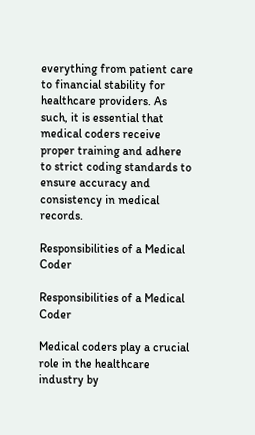everything from patient care to financial stability for healthcare providers. As such, it is essential that medical coders receive proper training and adhere to strict coding standards to ensure accuracy and consistency in medical records.

Responsibilities of a Medical Coder

Responsibilities of a Medical Coder

Medical coders play a crucial role in the healthcare industry by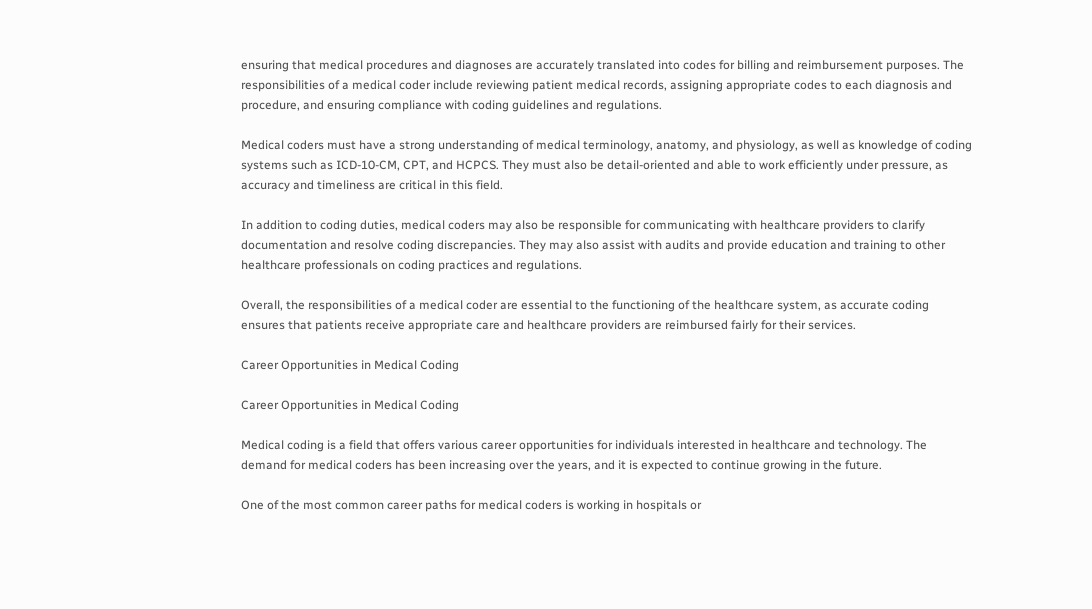ensuring that medical procedures and diagnoses are accurately translated into codes for billing and reimbursement purposes. The responsibilities of a medical coder include reviewing patient medical records, assigning appropriate codes to each diagnosis and procedure, and ensuring compliance with coding guidelines and regulations.

Medical coders must have a strong understanding of medical terminology, anatomy, and physiology, as well as knowledge of coding systems such as ICD-10-CM, CPT, and HCPCS. They must also be detail-oriented and able to work efficiently under pressure, as accuracy and timeliness are critical in this field.

In addition to coding duties, medical coders may also be responsible for communicating with healthcare providers to clarify documentation and resolve coding discrepancies. They may also assist with audits and provide education and training to other healthcare professionals on coding practices and regulations.

Overall, the responsibilities of a medical coder are essential to the functioning of the healthcare system, as accurate coding ensures that patients receive appropriate care and healthcare providers are reimbursed fairly for their services.

Career Opportunities in Medical Coding

Career Opportunities in Medical Coding

Medical coding is a field that offers various career opportunities for individuals interested in healthcare and technology. The demand for medical coders has been increasing over the years, and it is expected to continue growing in the future.

One of the most common career paths for medical coders is working in hospitals or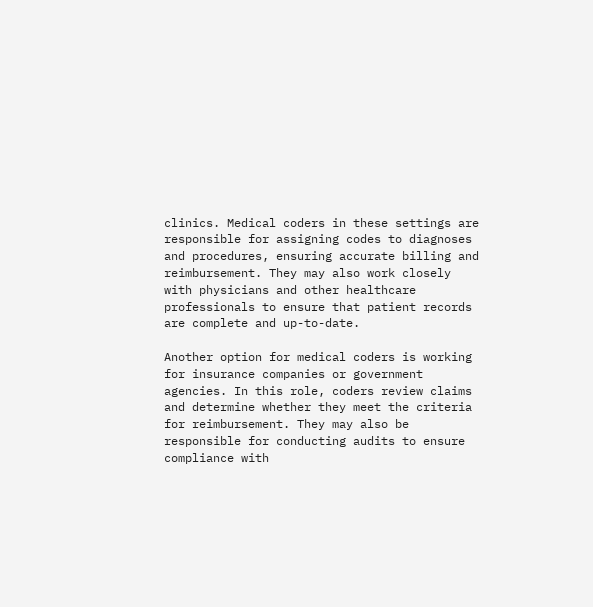clinics. Medical coders in these settings are responsible for assigning codes to diagnoses and procedures, ensuring accurate billing and reimbursement. They may also work closely with physicians and other healthcare professionals to ensure that patient records are complete and up-to-date.

Another option for medical coders is working for insurance companies or government agencies. In this role, coders review claims and determine whether they meet the criteria for reimbursement. They may also be responsible for conducting audits to ensure compliance with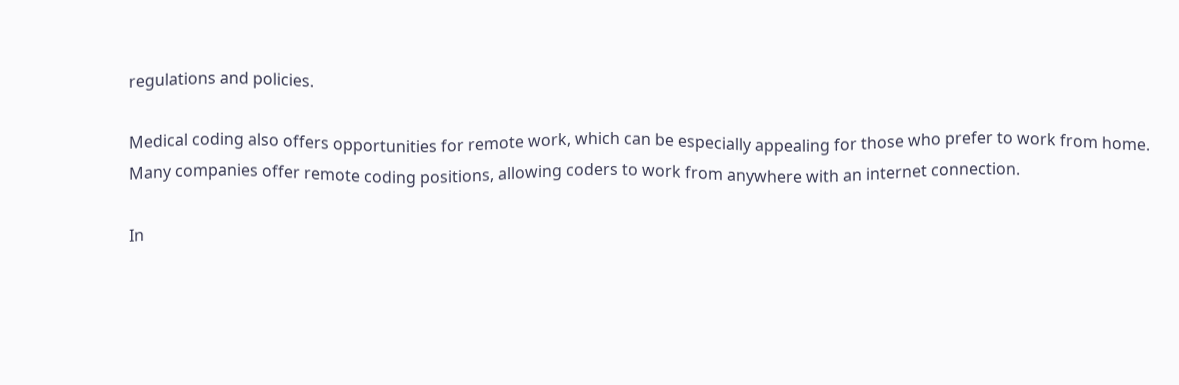regulations and policies.

Medical coding also offers opportunities for remote work, which can be especially appealing for those who prefer to work from home. Many companies offer remote coding positions, allowing coders to work from anywhere with an internet connection.

In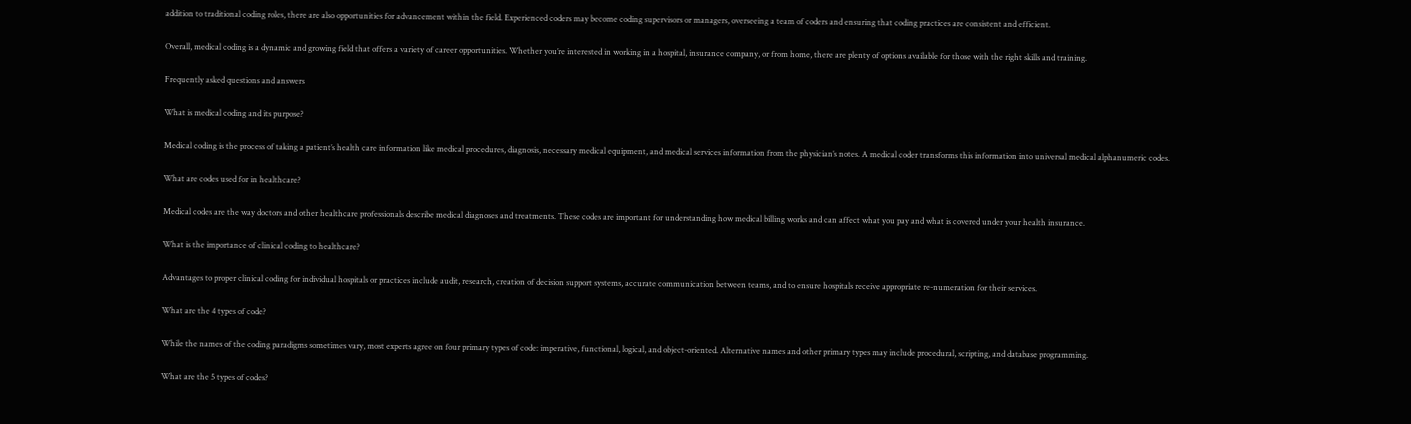addition to traditional coding roles, there are also opportunities for advancement within the field. Experienced coders may become coding supervisors or managers, overseeing a team of coders and ensuring that coding practices are consistent and efficient.

Overall, medical coding is a dynamic and growing field that offers a variety of career opportunities. Whether you’re interested in working in a hospital, insurance company, or from home, there are plenty of options available for those with the right skills and training.

Frequently asked questions and answers

What is medical coding and its purpose?

Medical coding is the process of taking a patient’s health care information like medical procedures, diagnosis, necessary medical equipment, and medical services information from the physician’s notes. A medical coder transforms this information into universal medical alphanumeric codes.

What are codes used for in healthcare?

Medical codes are the way doctors and other healthcare professionals describe medical diagnoses and treatments. These codes are important for understanding how medical billing works and can affect what you pay and what is covered under your health insurance.

What is the importance of clinical coding to healthcare?

Advantages to proper clinical coding for individual hospitals or practices include audit, research, creation of decision support systems, accurate communication between teams, and to ensure hospitals receive appropriate re-numeration for their services.

What are the 4 types of code?

While the names of the coding paradigms sometimes vary, most experts agree on four primary types of code: imperative, functional, logical, and object-oriented. Alternative names and other primary types may include procedural, scripting, and database programming.

What are the 5 types of codes?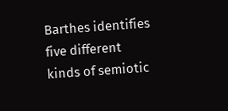Barthes identifies five different kinds of semiotic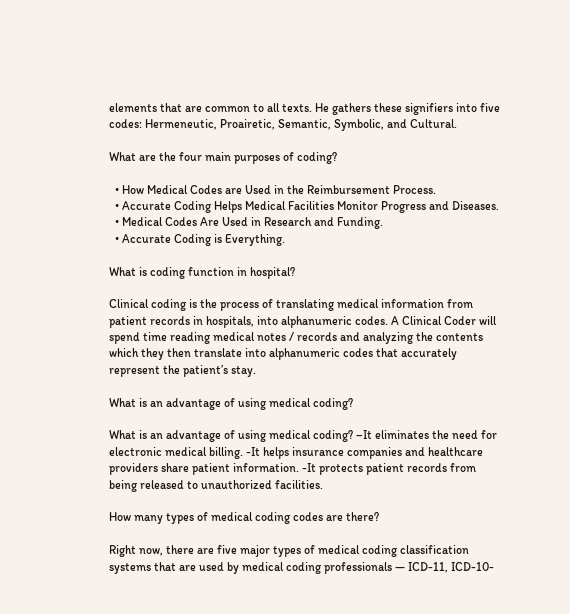elements that are common to all texts. He gathers these signifiers into five codes: Hermeneutic, Proairetic, Semantic, Symbolic, and Cultural.

What are the four main purposes of coding?

  • How Medical Codes are Used in the Reimbursement Process.
  • Accurate Coding Helps Medical Facilities Monitor Progress and Diseases.
  • Medical Codes Are Used in Research and Funding.
  • Accurate Coding is Everything.

What is coding function in hospital?

Clinical coding is the process of translating medical information from patient records in hospitals, into alphanumeric codes. A Clinical Coder will spend time reading medical notes / records and analyzing the contents which they then translate into alphanumeric codes that accurately represent the patient’s stay.

What is an advantage of using medical coding?

What is an advantage of using medical coding? –It eliminates the need for electronic medical billing. -It helps insurance companies and healthcare providers share patient information. -It protects patient records from being released to unauthorized facilities.

How many types of medical coding codes are there?

Right now, there are five major types of medical coding classification systems that are used by medical coding professionals — ICD-11, ICD-10-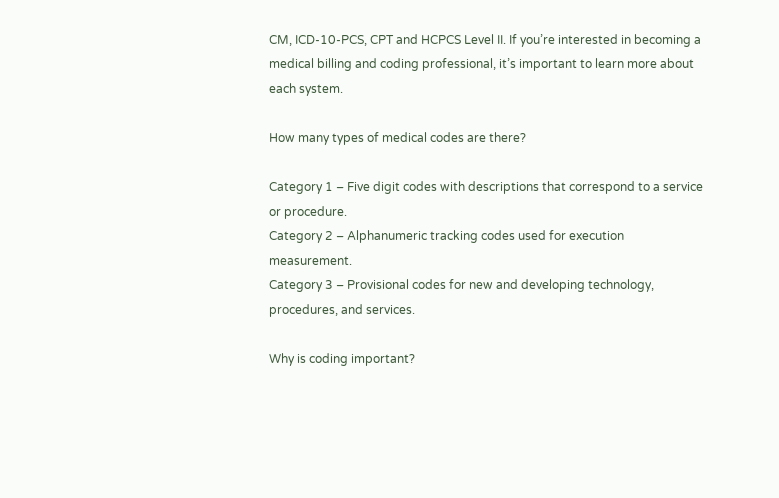CM, ICD-10-PCS, CPT and HCPCS Level II. If you’re interested in becoming a medical billing and coding professional, it’s important to learn more about each system.

How many types of medical codes are there?

Category 1 – Five digit codes with descriptions that correspond to a service or procedure.
Category 2 – Alphanumeric tracking codes used for execution measurement.
Category 3 – Provisional codes for new and developing technology, procedures, and services.

Why is coding important?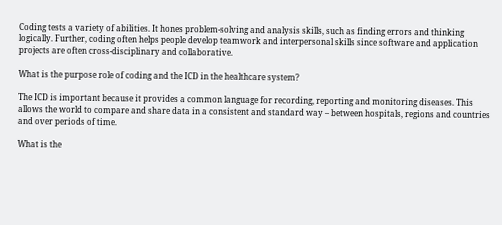Coding tests a variety of abilities. It hones problem-solving and analysis skills, such as finding errors and thinking logically. Further, coding often helps people develop teamwork and interpersonal skills since software and application projects are often cross-disciplinary and collaborative.

What is the purpose role of coding and the ICD in the healthcare system?

The ICD is important because it provides a common language for recording, reporting and monitoring diseases. This allows the world to compare and share data in a consistent and standard way – between hospitals, regions and countries and over periods of time.

What is the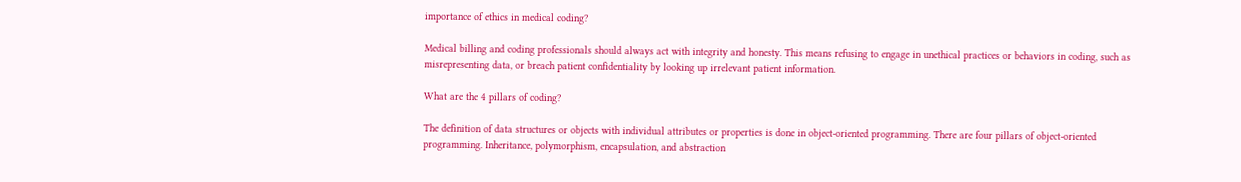importance of ethics in medical coding?

Medical billing and coding professionals should always act with integrity and honesty. This means refusing to engage in unethical practices or behaviors in coding, such as misrepresenting data, or breach patient confidentiality by looking up irrelevant patient information.

What are the 4 pillars of coding?

The definition of data structures or objects with individual attributes or properties is done in object-oriented programming. There are four pillars of object-oriented programming. Inheritance, polymorphism, encapsulation, and abstraction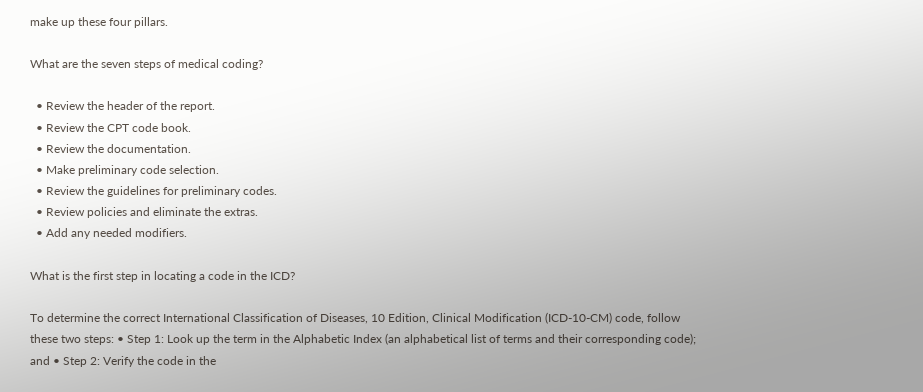make up these four pillars.

What are the seven steps of medical coding?

  • Review the header of the report.
  • Review the CPT code book.
  • Review the documentation.
  • Make preliminary code selection.
  • Review the guidelines for preliminary codes.
  • Review policies and eliminate the extras.
  • Add any needed modifiers.

What is the first step in locating a code in the ICD?

To determine the correct International Classification of Diseases, 10 Edition, Clinical Modification (ICD-10-CM) code, follow these two steps: • Step 1: Look up the term in the Alphabetic Index (an alphabetical list of terms and their corresponding code); and • Step 2: Verify the code in the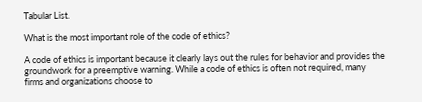Tabular List.

What is the most important role of the code of ethics?

A code of ethics is important because it clearly lays out the rules for behavior and provides the groundwork for a preemptive warning. While a code of ethics is often not required, many firms and organizations choose to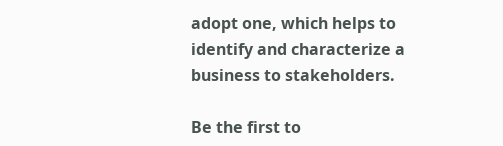adopt one, which helps to identify and characterize a business to stakeholders.

Be the first to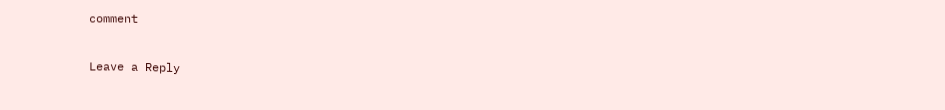comment

Leave a Reply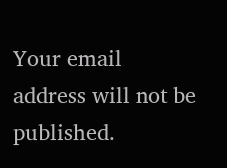Your email address will not be published.